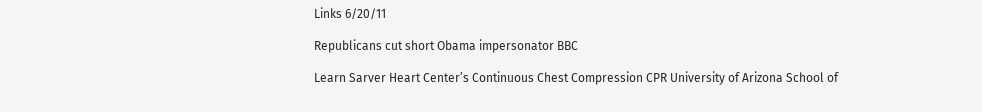Links 6/20/11

Republicans cut short Obama impersonator BBC

Learn Sarver Heart Center’s Continuous Chest Compression CPR University of Arizona School of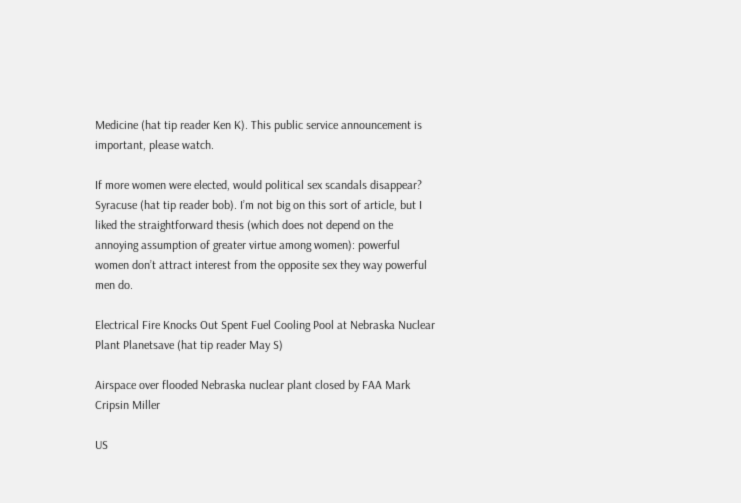Medicine (hat tip reader Ken K). This public service announcement is important, please watch.

If more women were elected, would political sex scandals disappear? Syracuse (hat tip reader bob). I’m not big on this sort of article, but I liked the straightforward thesis (which does not depend on the annoying assumption of greater virtue among women): powerful women don’t attract interest from the opposite sex they way powerful men do.

Electrical Fire Knocks Out Spent Fuel Cooling Pool at Nebraska Nuclear Plant Planetsave (hat tip reader May S)

Airspace over flooded Nebraska nuclear plant closed by FAA Mark Cripsin Miller

US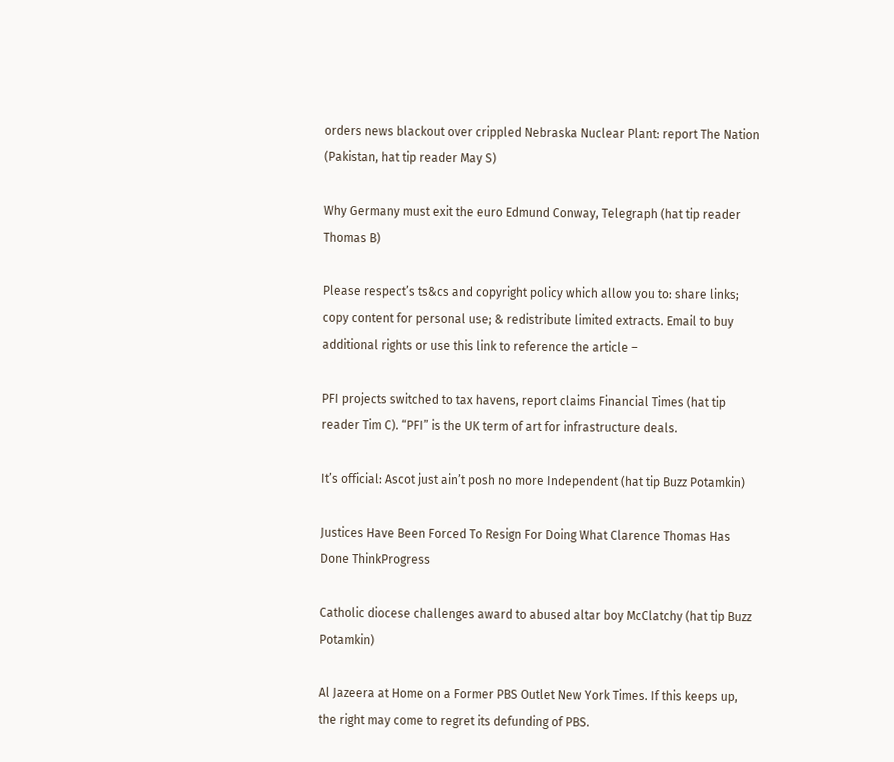orders news blackout over crippled Nebraska Nuclear Plant: report The Nation (Pakistan, hat tip reader May S)

Why Germany must exit the euro Edmund Conway, Telegraph (hat tip reader Thomas B)

Please respect’s ts&cs and copyright policy which allow you to: share links; copy content for personal use; & redistribute limited extracts. Email to buy additional rights or use this link to reference the article –

PFI projects switched to tax havens, report claims Financial Times (hat tip reader Tim C). “PFI” is the UK term of art for infrastructure deals.

It’s official: Ascot just ain’t posh no more Independent (hat tip Buzz Potamkin)

Justices Have Been Forced To Resign For Doing What Clarence Thomas Has Done ThinkProgress

Catholic diocese challenges award to abused altar boy McClatchy (hat tip Buzz Potamkin)

Al Jazeera at Home on a Former PBS Outlet New York Times. If this keeps up, the right may come to regret its defunding of PBS.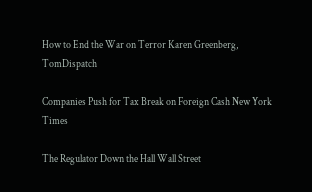How to End the War on Terror Karen Greenberg, TomDispatch

Companies Push for Tax Break on Foreign Cash New York Times

The Regulator Down the Hall Wall Street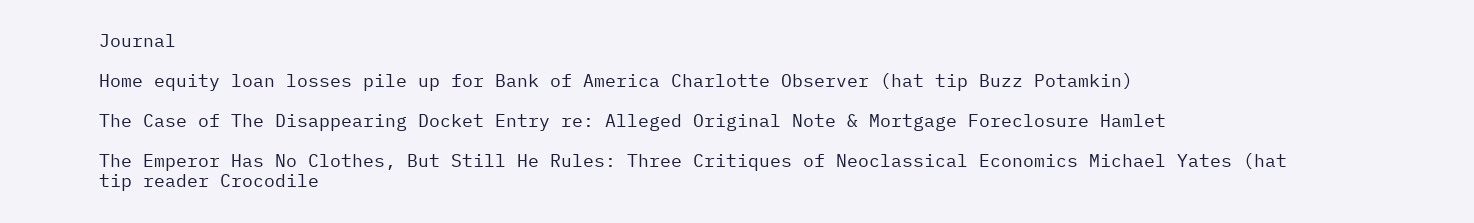Journal

Home equity loan losses pile up for Bank of America Charlotte Observer (hat tip Buzz Potamkin)

The Case of The Disappearing Docket Entry re: Alleged Original Note & Mortgage Foreclosure Hamlet

The Emperor Has No Clothes, But Still He Rules: Three Critiques of Neoclassical Economics Michael Yates (hat tip reader Crocodile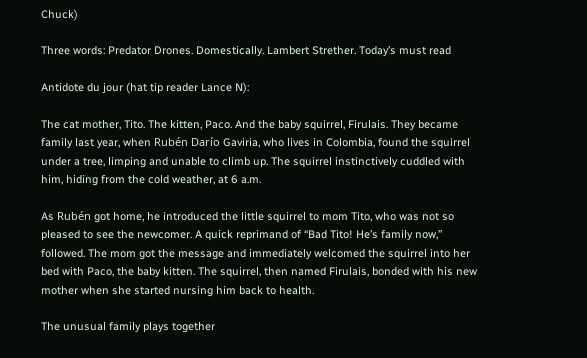Chuck)

Three words: Predator Drones. Domestically. Lambert Strether. Today’s must read

Antidote du jour (hat tip reader Lance N):

The cat mother, Tito. The kitten, Paco. And the baby squirrel, Firulais. They became family last year, when Rubén Darío Gaviria, who lives in Colombia, found the squirrel under a tree, limping and unable to climb up. The squirrel instinctively cuddled with him, hiding from the cold weather, at 6 a.m.

As Rubén got home, he introduced the little squirrel to mom Tito, who was not so pleased to see the newcomer. A quick reprimand of “Bad Tito! He’s family now,” followed. The mom got the message and immediately welcomed the squirrel into her bed with Paco, the baby kitten. The squirrel, then named Firulais, bonded with his new mother when she started nursing him back to health.

The unusual family plays together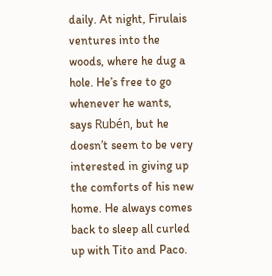daily. At night, Firulais ventures into the woods, where he dug a hole. He’s free to go whenever he wants, says Rubén, but he doesn’t seem to be very interested in giving up the comforts of his new home. He always comes back to sleep all curled up with Tito and Paco.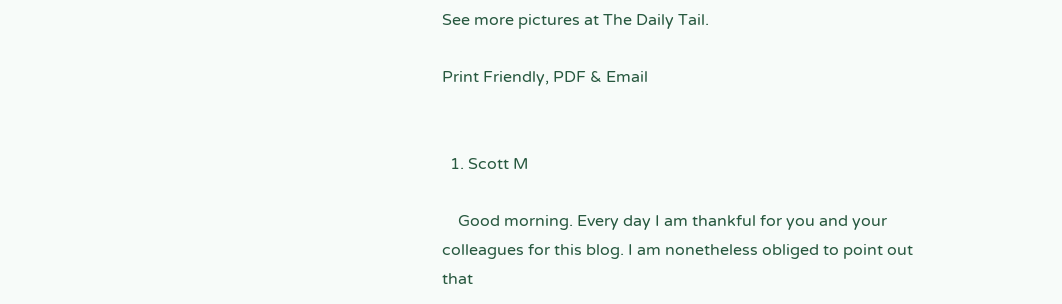See more pictures at The Daily Tail.

Print Friendly, PDF & Email


  1. Scott M

    Good morning. Every day I am thankful for you and your colleagues for this blog. I am nonetheless obliged to point out that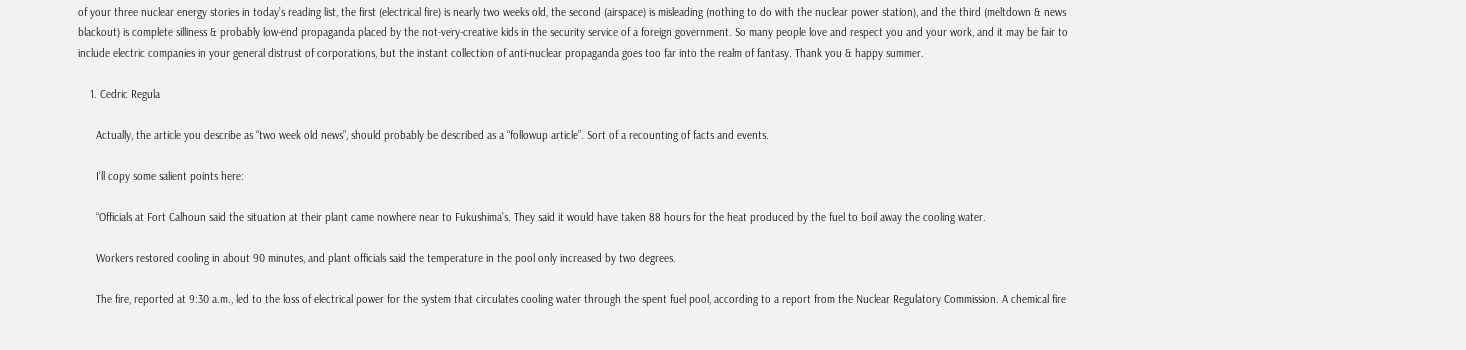of your three nuclear energy stories in today’s reading list, the first (electrical fire) is nearly two weeks old, the second (airspace) is misleading (nothing to do with the nuclear power station), and the third (meltdown & news blackout) is complete silliness & probably low-end propaganda placed by the not-very-creative kids in the security service of a foreign government. So many people love and respect you and your work, and it may be fair to include electric companies in your general distrust of corporations, but the instant collection of anti-nuclear propaganda goes too far into the realm of fantasy. Thank you & happy summer.

    1. Cedric Regula

      Actually, the article you describe as “two week old news”, should probably be described as a “followup article”. Sort of a recounting of facts and events.

      I’ll copy some salient points here:

      “Officials at Fort Calhoun said the situation at their plant came nowhere near to Fukushima’s. They said it would have taken 88 hours for the heat produced by the fuel to boil away the cooling water.

      Workers restored cooling in about 90 minutes, and plant officials said the temperature in the pool only increased by two degrees.

      The fire, reported at 9:30 a.m., led to the loss of electrical power for the system that circulates cooling water through the spent fuel pool, according to a report from the Nuclear Regulatory Commission. A chemical fire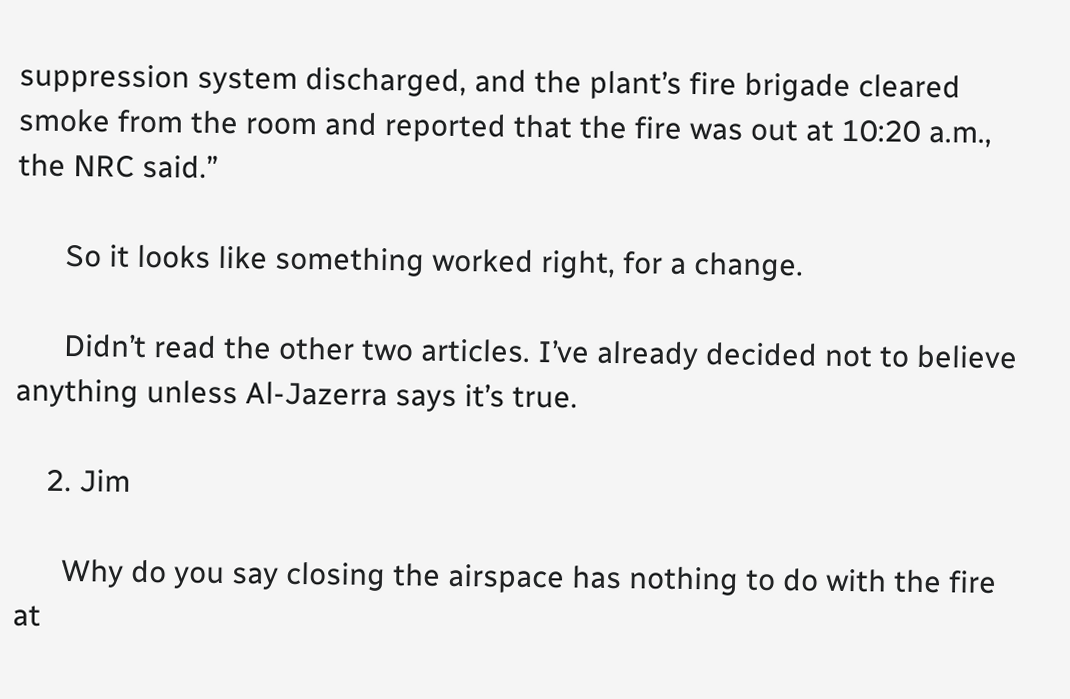suppression system discharged, and the plant’s fire brigade cleared smoke from the room and reported that the fire was out at 10:20 a.m., the NRC said.”

      So it looks like something worked right, for a change.

      Didn’t read the other two articles. I’ve already decided not to believe anything unless Al-Jazerra says it’s true.

    2. Jim

      Why do you say closing the airspace has nothing to do with the fire at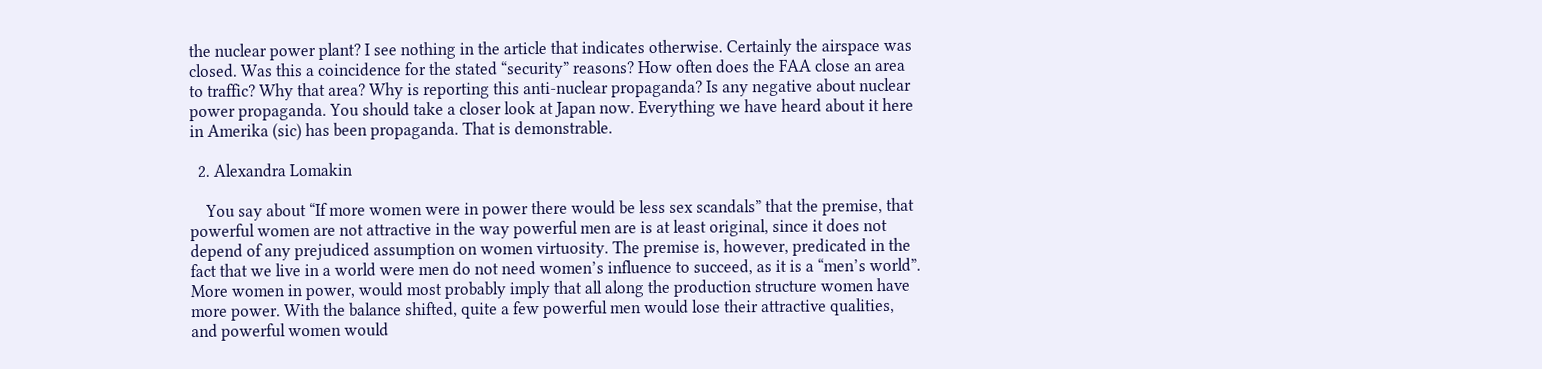the nuclear power plant? I see nothing in the article that indicates otherwise. Certainly the airspace was closed. Was this a coincidence for the stated “security” reasons? How often does the FAA close an area to traffic? Why that area? Why is reporting this anti-nuclear propaganda? Is any negative about nuclear power propaganda. You should take a closer look at Japan now. Everything we have heard about it here in Amerika (sic) has been propaganda. That is demonstrable.

  2. Alexandra Lomakin

    You say about “If more women were in power there would be less sex scandals” that the premise, that powerful women are not attractive in the way powerful men are is at least original, since it does not depend of any prejudiced assumption on women virtuosity. The premise is, however, predicated in the fact that we live in a world were men do not need women’s influence to succeed, as it is a “men’s world”. More women in power, would most probably imply that all along the production structure women have more power. With the balance shifted, quite a few powerful men would lose their attractive qualities, and powerful women would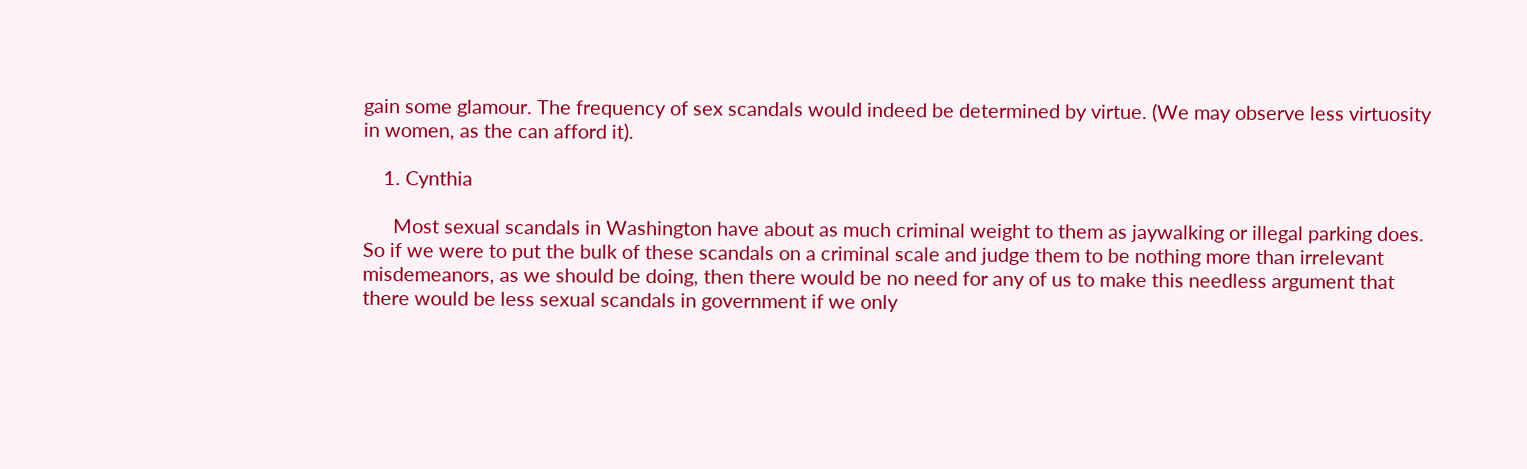gain some glamour. The frequency of sex scandals would indeed be determined by virtue. (We may observe less virtuosity in women, as the can afford it).

    1. Cynthia

      Most sexual scandals in Washington have about as much criminal weight to them as jaywalking or illegal parking does. So if we were to put the bulk of these scandals on a criminal scale and judge them to be nothing more than irrelevant misdemeanors, as we should be doing, then there would be no need for any of us to make this needless argument that there would be less sexual scandals in government if we only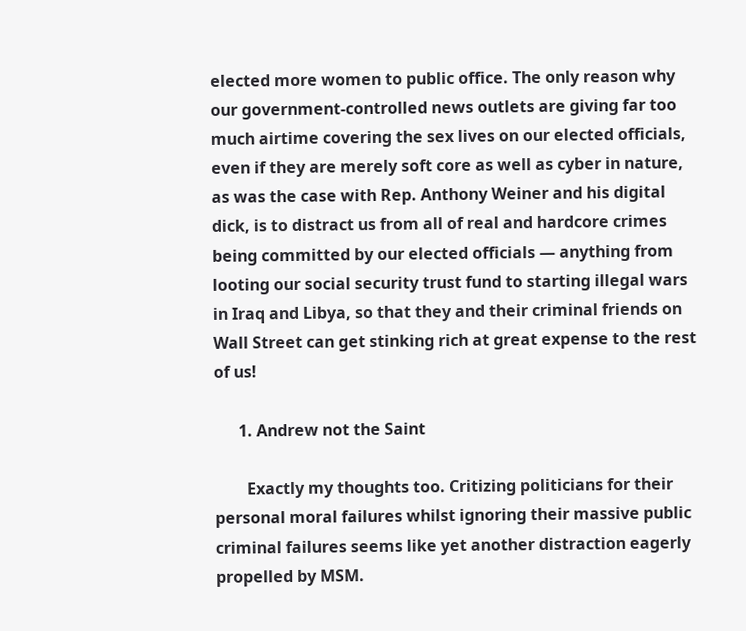elected more women to public office. The only reason why our government-controlled news outlets are giving far too much airtime covering the sex lives on our elected officials, even if they are merely soft core as well as cyber in nature, as was the case with Rep. Anthony Weiner and his digital dick, is to distract us from all of real and hardcore crimes being committed by our elected officials — anything from looting our social security trust fund to starting illegal wars in Iraq and Libya, so that they and their criminal friends on Wall Street can get stinking rich at great expense to the rest of us!

      1. Andrew not the Saint

        Exactly my thoughts too. Critizing politicians for their personal moral failures whilst ignoring their massive public criminal failures seems like yet another distraction eagerly propelled by MSM.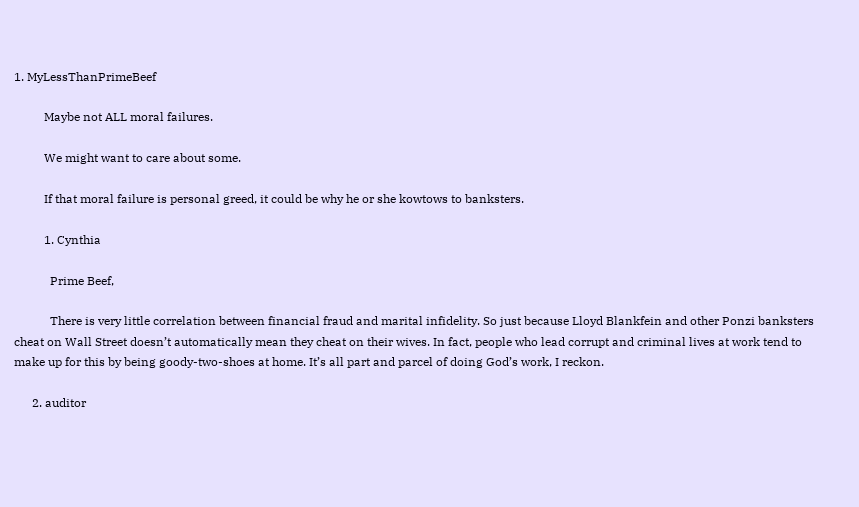1. MyLessThanPrimeBeef

          Maybe not ALL moral failures.

          We might want to care about some.

          If that moral failure is personal greed, it could be why he or she kowtows to banksters.

          1. Cynthia

            Prime Beef,

            There is very little correlation between financial fraud and marital infidelity. So just because Lloyd Blankfein and other Ponzi banksters cheat on Wall Street doesn’t automatically mean they cheat on their wives. In fact, people who lead corrupt and criminal lives at work tend to make up for this by being goody-two-shoes at home. It’s all part and parcel of doing God’s work, I reckon.

      2. auditor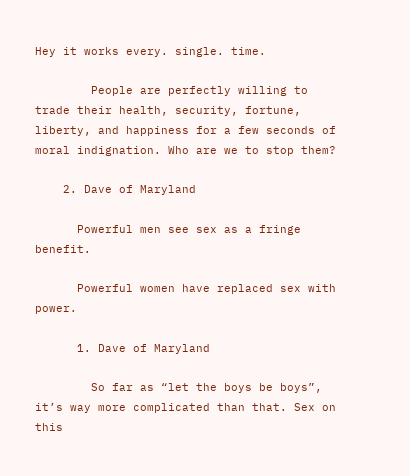Hey it works every. single. time.

        People are perfectly willing to trade their health, security, fortune, liberty, and happiness for a few seconds of moral indignation. Who are we to stop them?

    2. Dave of Maryland

      Powerful men see sex as a fringe benefit.

      Powerful women have replaced sex with power.

      1. Dave of Maryland

        So far as “let the boys be boys”, it’s way more complicated than that. Sex on this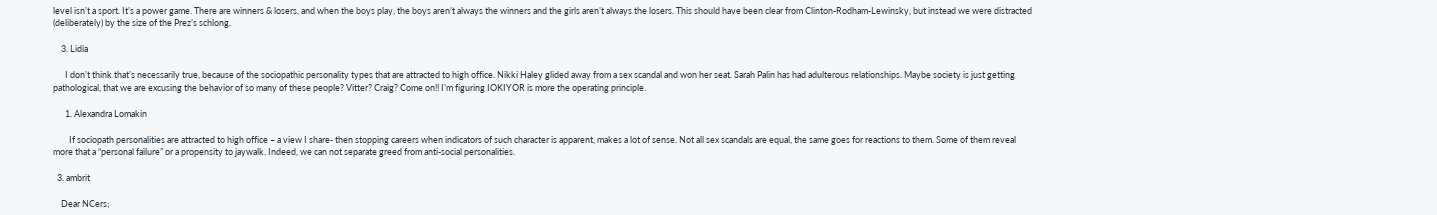level isn’t a sport. It’s a power game. There are winners & losers, and when the boys play, the boys aren’t always the winners and the girls aren’t always the losers. This should have been clear from Clinton-Rodham-Lewinsky, but instead we were distracted (deliberately) by the size of the Prez’s schlong.

    3. Lidia

      I don’t think that’s necessarily true, because of the sociopathic personality types that are attracted to high office. Nikki Haley glided away from a sex scandal and won her seat. Sarah Palin has had adulterous relationships. Maybe society is just getting pathological, that we are excusing the behavior of so many of these people? Vitter? Craig? Come on!! I’m figuring IOKIYOR is more the operating principle.

      1. Alexandra Lomakin

        If sociopath personalities are attracted to high office – a view I share- then stopping careers when indicators of such character is apparent, makes a lot of sense. Not all sex scandals are equal, the same goes for reactions to them. Some of them reveal more that a “personal failure” or a propensity to jaywalk. Indeed, we can not separate greed from anti-social personalities.

  3. ambrit

    Dear NCers;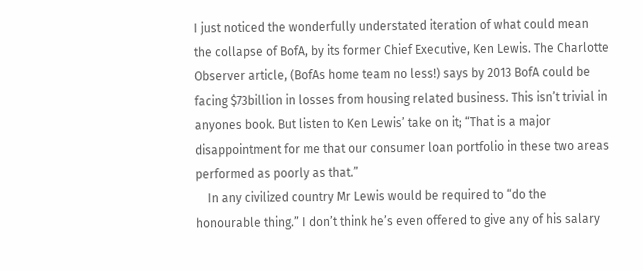I just noticed the wonderfully understated iteration of what could mean the collapse of BofA, by its former Chief Executive, Ken Lewis. The Charlotte Observer article, (BofAs home team no less!) says by 2013 BofA could be facing $73billion in losses from housing related business. This isn’t trivial in anyones book. But listen to Ken Lewis’ take on it; “That is a major disappointment for me that our consumer loan portfolio in these two areas performed as poorly as that.”
    In any civilized country Mr Lewis would be required to “do the honourable thing.” I don’t think he’s even offered to give any of his salary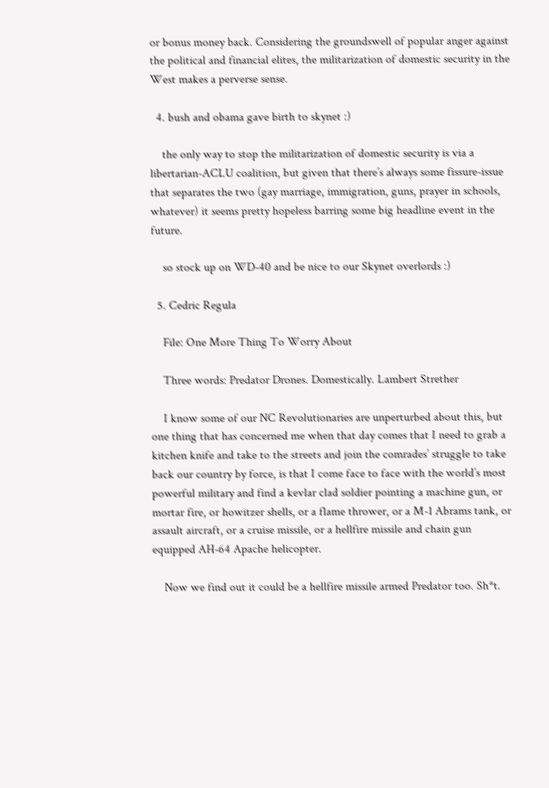or bonus money back. Considering the groundswell of popular anger against the political and financial elites, the militarization of domestic security in the West makes a perverse sense.

  4. bush and obama gave birth to skynet :)

    the only way to stop the militarization of domestic security is via a libertarian-ACLU coalition, but given that there’s always some fissure-issue that separates the two (gay marriage, immigration, guns, prayer in schools, whatever) it seems pretty hopeless barring some big headline event in the future.

    so stock up on WD-40 and be nice to our Skynet overlords :)

  5. Cedric Regula

    File: One More Thing To Worry About

    Three words: Predator Drones. Domestically. Lambert Strether

    I know some of our NC Revolutionaries are unperturbed about this, but one thing that has concerned me when that day comes that I need to grab a kitchen knife and take to the streets and join the comrades’ struggle to take back our country by force, is that I come face to face with the world’s most powerful military and find a kevlar clad soldier pointing a machine gun, or mortar fire, or howitzer shells, or a flame thrower, or a M-1 Abrams tank, or assault aircraft, or a cruise missile, or a hellfire missile and chain gun equipped AH-64 Apache helicopter.

    Now we find out it could be a hellfire missile armed Predator too. Sh*t.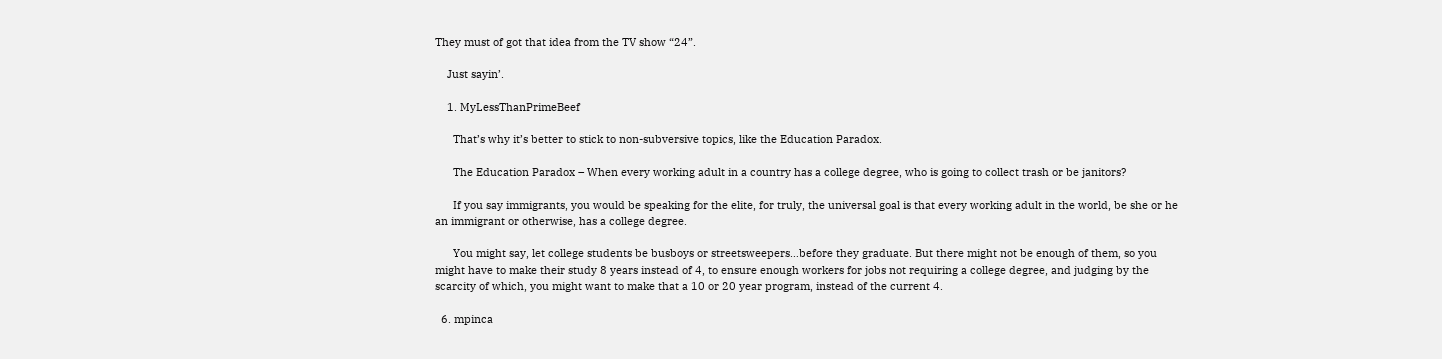They must of got that idea from the TV show “24”.

    Just sayin’.

    1. MyLessThanPrimeBeef

      That’s why it’s better to stick to non-subversive topics, like the Education Paradox.

      The Education Paradox – When every working adult in a country has a college degree, who is going to collect trash or be janitors?

      If you say immigrants, you would be speaking for the elite, for truly, the universal goal is that every working adult in the world, be she or he an immigrant or otherwise, has a college degree.

      You might say, let college students be busboys or streetsweepers…before they graduate. But there might not be enough of them, so you might have to make their study 8 years instead of 4, to ensure enough workers for jobs not requiring a college degree, and judging by the scarcity of which, you might want to make that a 10 or 20 year program, instead of the current 4.

  6. mpinca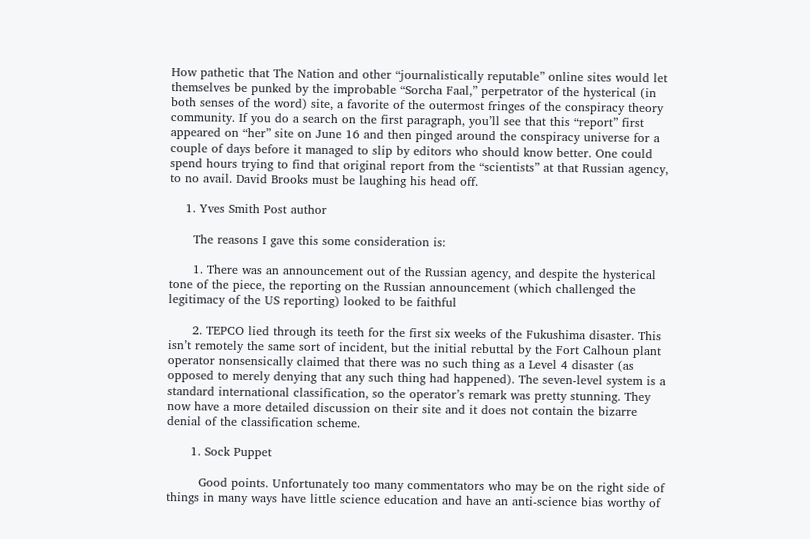How pathetic that The Nation and other “journalistically reputable” online sites would let themselves be punked by the improbable “Sorcha Faal,” perpetrator of the hysterical (in both senses of the word) site, a favorite of the outermost fringes of the conspiracy theory community. If you do a search on the first paragraph, you’ll see that this “report” first appeared on “her” site on June 16 and then pinged around the conspiracy universe for a couple of days before it managed to slip by editors who should know better. One could spend hours trying to find that original report from the “scientists” at that Russian agency, to no avail. David Brooks must be laughing his head off.

    1. Yves Smith Post author

      The reasons I gave this some consideration is:

      1. There was an announcement out of the Russian agency, and despite the hysterical tone of the piece, the reporting on the Russian announcement (which challenged the legitimacy of the US reporting) looked to be faithful

      2. TEPCO lied through its teeth for the first six weeks of the Fukushima disaster. This isn’t remotely the same sort of incident, but the initial rebuttal by the Fort Calhoun plant operator nonsensically claimed that there was no such thing as a Level 4 disaster (as opposed to merely denying that any such thing had happened). The seven-level system is a standard international classification, so the operator’s remark was pretty stunning. They now have a more detailed discussion on their site and it does not contain the bizarre denial of the classification scheme.

      1. Sock Puppet

        Good points. Unfortunately too many commentators who may be on the right side of things in many ways have little science education and have an anti-science bias worthy of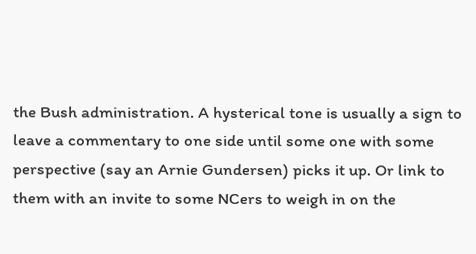the Bush administration. A hysterical tone is usually a sign to leave a commentary to one side until some one with some perspective (say an Arnie Gundersen) picks it up. Or link to them with an invite to some NCers to weigh in on the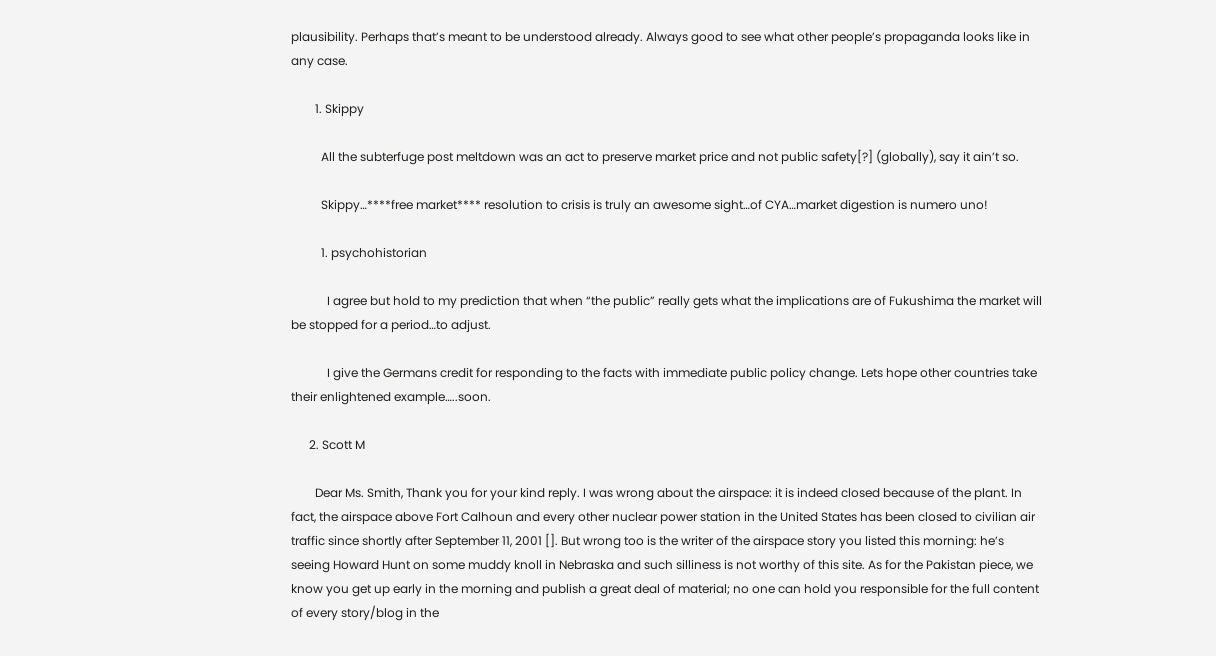plausibility. Perhaps that’s meant to be understood already. Always good to see what other people’s propaganda looks like in any case.

        1. Skippy

          All the subterfuge post meltdown was an act to preserve market price and not public safety[?] (globally), say it ain’t so.

          Skippy…****free market**** resolution to crisis is truly an awesome sight…of CYA…market digestion is numero uno!

          1. psychohistorian

            I agree but hold to my prediction that when “the public” really gets what the implications are of Fukushima the market will be stopped for a period…to adjust.

            I give the Germans credit for responding to the facts with immediate public policy change. Lets hope other countries take their enlightened example…..soon.

      2. Scott M

        Dear Ms. Smith, Thank you for your kind reply. I was wrong about the airspace: it is indeed closed because of the plant. In fact, the airspace above Fort Calhoun and every other nuclear power station in the United States has been closed to civilian air traffic since shortly after September 11, 2001 []. But wrong too is the writer of the airspace story you listed this morning: he’s seeing Howard Hunt on some muddy knoll in Nebraska and such silliness is not worthy of this site. As for the Pakistan piece, we know you get up early in the morning and publish a great deal of material; no one can hold you responsible for the full content of every story/blog in the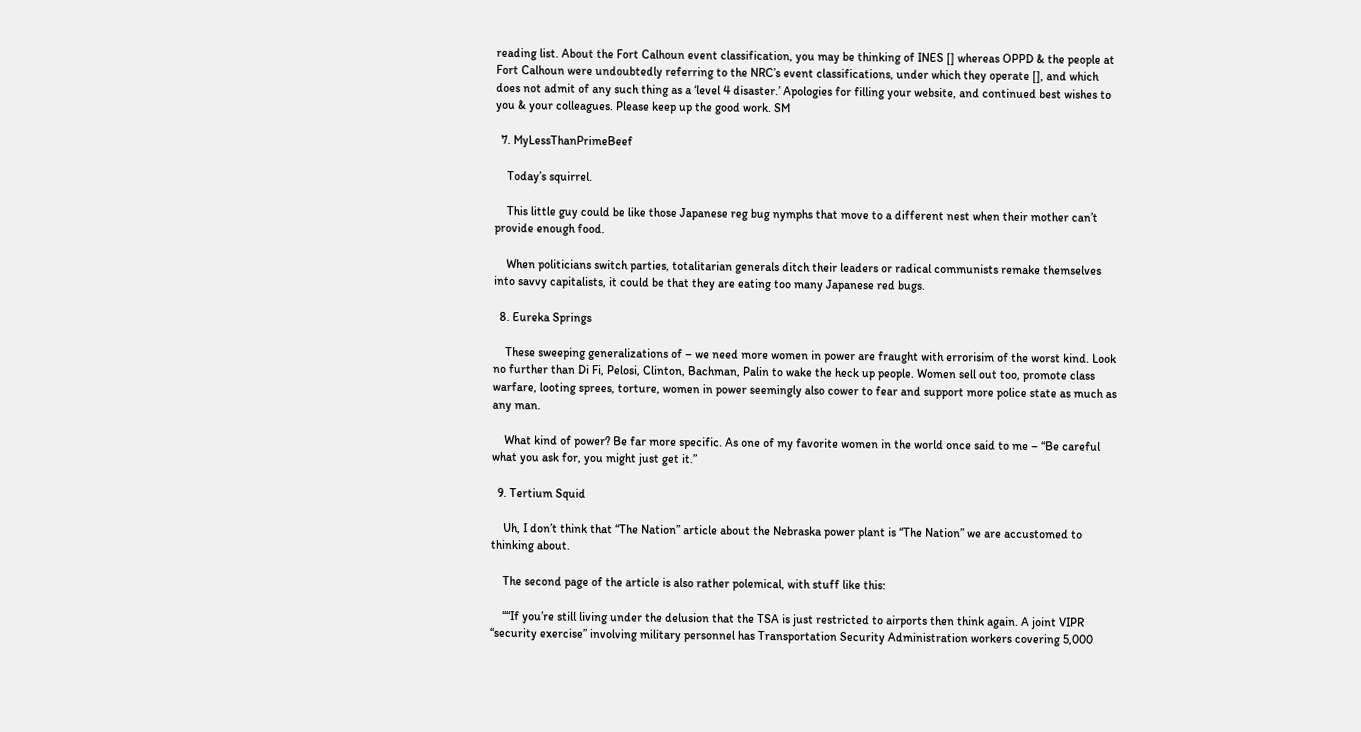reading list. About the Fort Calhoun event classification, you may be thinking of INES [] whereas OPPD & the people at Fort Calhoun were undoubtedly referring to the NRC’s event classifications, under which they operate [], and which does not admit of any such thing as a ‘level 4 disaster.’ Apologies for filling your website, and continued best wishes to you & your colleagues. Please keep up the good work. SM

  7. MyLessThanPrimeBeef

    Today’s squirrel.

    This little guy could be like those Japanese reg bug nymphs that move to a different nest when their mother can’t provide enough food.

    When politicians switch parties, totalitarian generals ditch their leaders or radical communists remake themselves into savvy capitalists, it could be that they are eating too many Japanese red bugs.

  8. Eureka Springs

    These sweeping generalizations of – we need more women in power are fraught with errorisim of the worst kind. Look no further than Di Fi, Pelosi, Clinton, Bachman, Palin to wake the heck up people. Women sell out too, promote class warfare, looting sprees, torture, women in power seemingly also cower to fear and support more police state as much as any man.

    What kind of power? Be far more specific. As one of my favorite women in the world once said to me – “Be careful what you ask for, you might just get it.”

  9. Tertium Squid

    Uh, I don’t think that “The Nation” article about the Nebraska power plant is “The Nation” we are accustomed to thinking about.

    The second page of the article is also rather polemical, with stuff like this:

    ““If you’re still living under the delusion that the TSA is just restricted to airports then think again. A joint VIPR “security exercise” involving military personnel has Transportation Security Administration workers covering 5,000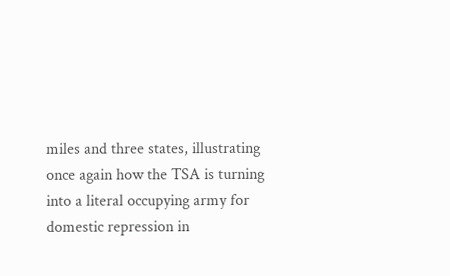miles and three states, illustrating once again how the TSA is turning into a literal occupying army for domestic repression in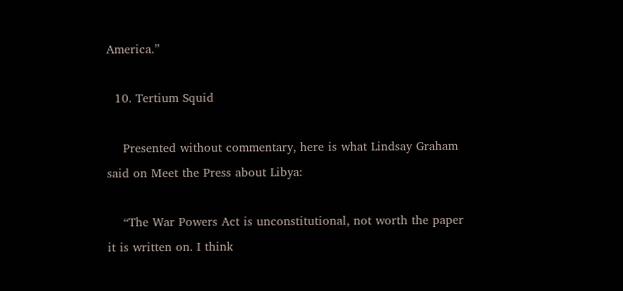America.”

  10. Tertium Squid

    Presented without commentary, here is what Lindsay Graham said on Meet the Press about Libya:

    “The War Powers Act is unconstitutional, not worth the paper it is written on. I think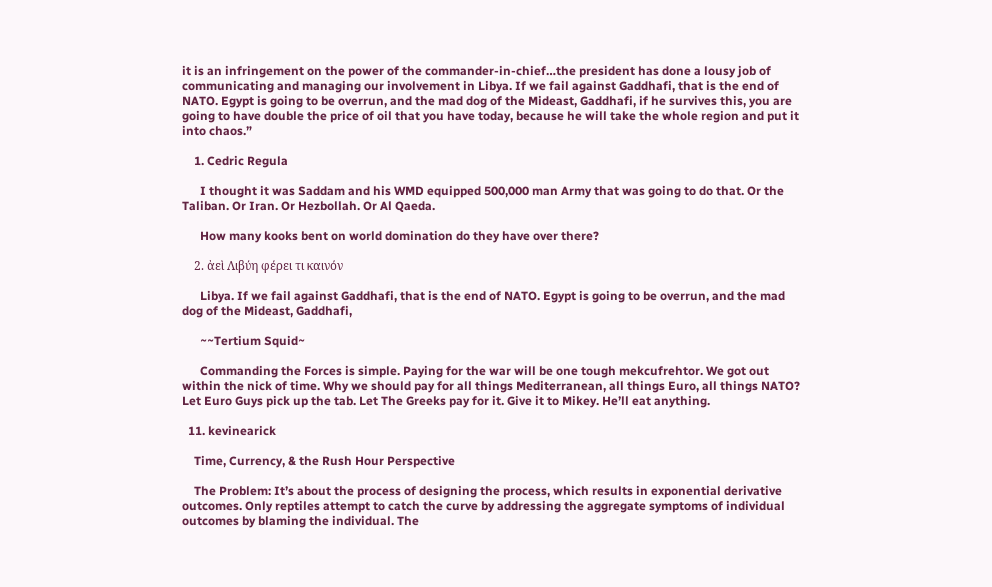it is an infringement on the power of the commander-in-chief…the president has done a lousy job of communicating and managing our involvement in Libya. If we fail against Gaddhafi, that is the end of NATO. Egypt is going to be overrun, and the mad dog of the Mideast, Gaddhafi, if he survives this, you are going to have double the price of oil that you have today, because he will take the whole region and put it into chaos.”

    1. Cedric Regula

      I thought it was Saddam and his WMD equipped 500,000 man Army that was going to do that. Or the Taliban. Or Iran. Or Hezbollah. Or Al Qaeda.

      How many kooks bent on world domination do they have over there?

    2. ἀεὶ Λιβύη φέρει τι καινόν

      Libya. If we fail against Gaddhafi, that is the end of NATO. Egypt is going to be overrun, and the mad dog of the Mideast, Gaddhafi,

      ~~Tertium Squid~

      Commanding the Forces is simple. Paying for the war will be one tough mekcufrehtor. We got out within the nick of time. Why we should pay for all things Mediterranean, all things Euro, all things NATO? Let Euro Guys pick up the tab. Let The Greeks pay for it. Give it to Mikey. He’ll eat anything.

  11. kevinearick

    Time, Currency, & the Rush Hour Perspective

    The Problem: It’s about the process of designing the process, which results in exponential derivative outcomes. Only reptiles attempt to catch the curve by addressing the aggregate symptoms of individual outcomes by blaming the individual. The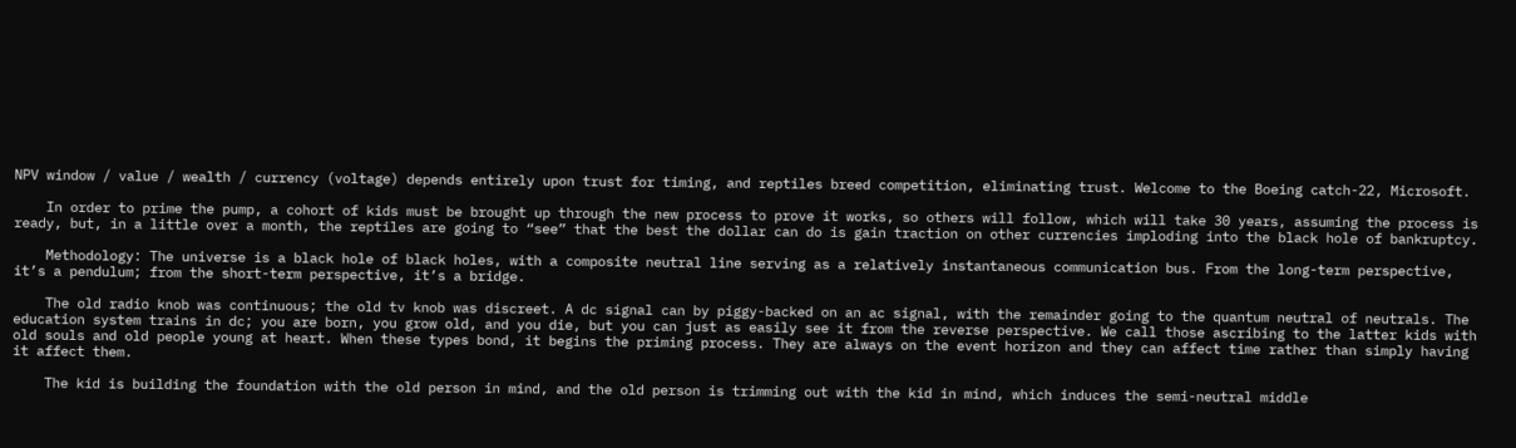NPV window / value / wealth / currency (voltage) depends entirely upon trust for timing, and reptiles breed competition, eliminating trust. Welcome to the Boeing catch-22, Microsoft.

    In order to prime the pump, a cohort of kids must be brought up through the new process to prove it works, so others will follow, which will take 30 years, assuming the process is ready, but, in a little over a month, the reptiles are going to “see” that the best the dollar can do is gain traction on other currencies imploding into the black hole of bankruptcy.

    Methodology: The universe is a black hole of black holes, with a composite neutral line serving as a relatively instantaneous communication bus. From the long-term perspective, it’s a pendulum; from the short-term perspective, it’s a bridge.

    The old radio knob was continuous; the old tv knob was discreet. A dc signal can by piggy-backed on an ac signal, with the remainder going to the quantum neutral of neutrals. The education system trains in dc; you are born, you grow old, and you die, but you can just as easily see it from the reverse perspective. We call those ascribing to the latter kids with old souls and old people young at heart. When these types bond, it begins the priming process. They are always on the event horizon and they can affect time rather than simply having it affect them.

    The kid is building the foundation with the old person in mind, and the old person is trimming out with the kid in mind, which induces the semi-neutral middle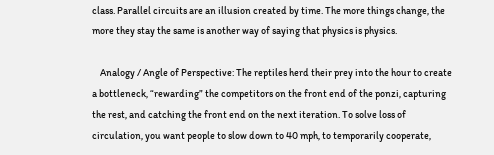class. Parallel circuits are an illusion created by time. The more things change, the more they stay the same is another way of saying that physics is physics.

    Analogy / Angle of Perspective: The reptiles herd their prey into the hour to create a bottleneck, “rewarding” the competitors on the front end of the ponzi, capturing the rest, and catching the front end on the next iteration. To solve loss of circulation, you want people to slow down to 40 mph, to temporarily cooperate,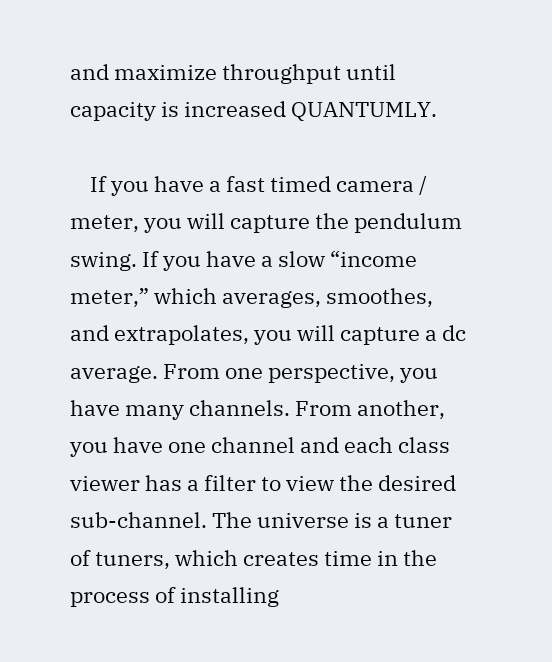and maximize throughput until capacity is increased QUANTUMLY.

    If you have a fast timed camera / meter, you will capture the pendulum swing. If you have a slow “income meter,” which averages, smoothes, and extrapolates, you will capture a dc average. From one perspective, you have many channels. From another, you have one channel and each class viewer has a filter to view the desired sub-channel. The universe is a tuner of tuners, which creates time in the process of installing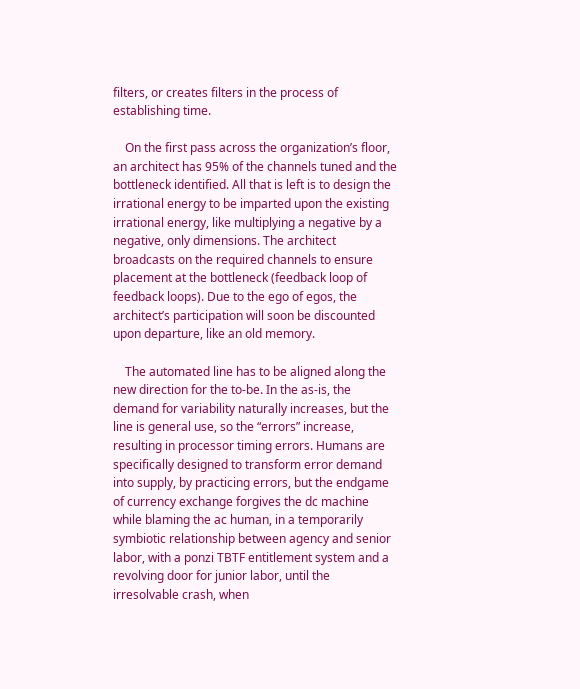filters, or creates filters in the process of establishing time.

    On the first pass across the organization’s floor, an architect has 95% of the channels tuned and the bottleneck identified. All that is left is to design the irrational energy to be imparted upon the existing irrational energy, like multiplying a negative by a negative, only dimensions. The architect broadcasts on the required channels to ensure placement at the bottleneck (feedback loop of feedback loops). Due to the ego of egos, the architect’s participation will soon be discounted upon departure, like an old memory.

    The automated line has to be aligned along the new direction for the to-be. In the as-is, the demand for variability naturally increases, but the line is general use, so the “errors” increase, resulting in processor timing errors. Humans are specifically designed to transform error demand into supply, by practicing errors, but the endgame of currency exchange forgives the dc machine while blaming the ac human, in a temporarily symbiotic relationship between agency and senior labor, with a ponzi TBTF entitlement system and a revolving door for junior labor, until the irresolvable crash, when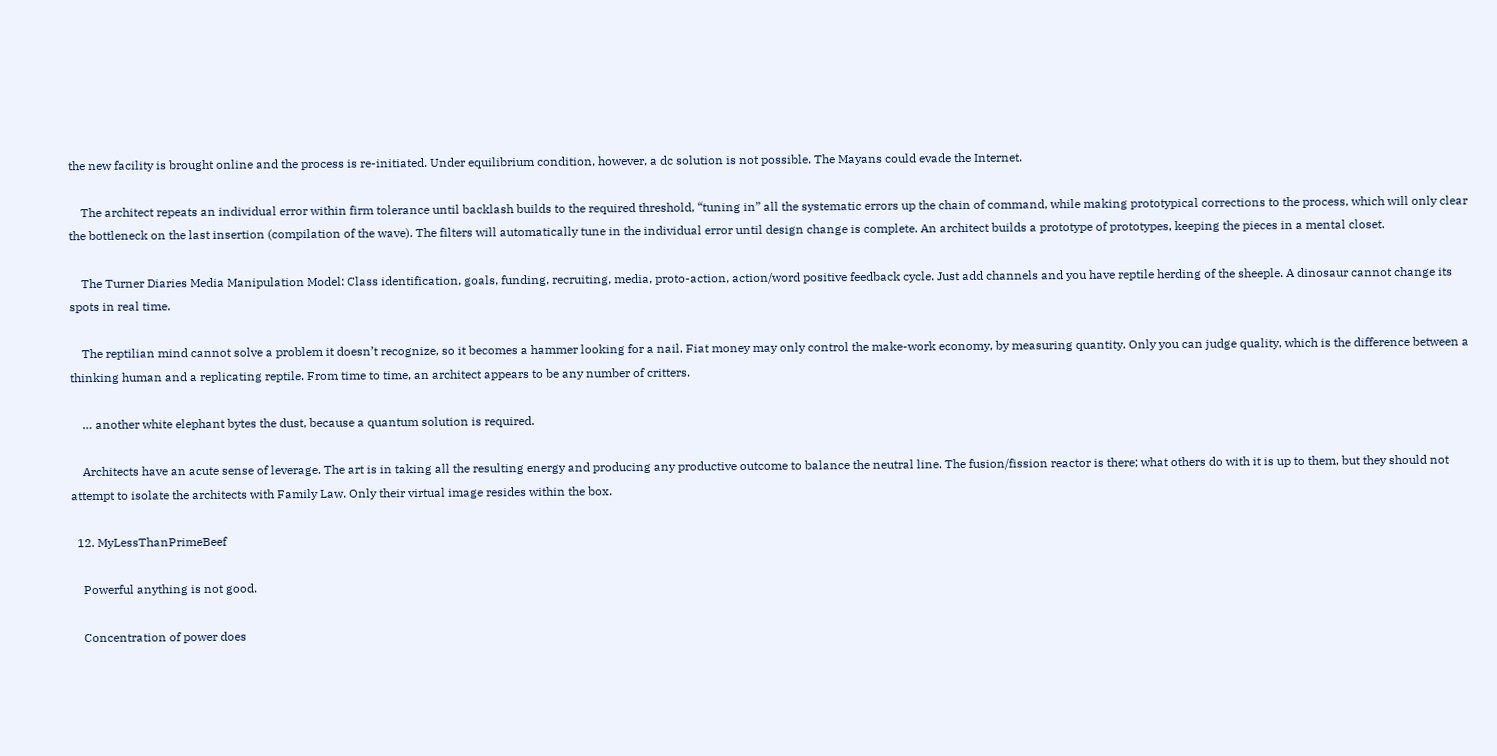the new facility is brought online and the process is re-initiated. Under equilibrium condition, however, a dc solution is not possible. The Mayans could evade the Internet.

    The architect repeats an individual error within firm tolerance until backlash builds to the required threshold, “tuning in” all the systematic errors up the chain of command, while making prototypical corrections to the process, which will only clear the bottleneck on the last insertion (compilation of the wave). The filters will automatically tune in the individual error until design change is complete. An architect builds a prototype of prototypes, keeping the pieces in a mental closet.

    The Turner Diaries Media Manipulation Model: Class identification, goals, funding, recruiting, media, proto-action, action/word positive feedback cycle. Just add channels and you have reptile herding of the sheeple. A dinosaur cannot change its spots in real time.

    The reptilian mind cannot solve a problem it doesn’t recognize, so it becomes a hammer looking for a nail. Fiat money may only control the make-work economy, by measuring quantity. Only you can judge quality, which is the difference between a thinking human and a replicating reptile. From time to time, an architect appears to be any number of critters.

    … another white elephant bytes the dust, because a quantum solution is required.

    Architects have an acute sense of leverage. The art is in taking all the resulting energy and producing any productive outcome to balance the neutral line. The fusion/fission reactor is there; what others do with it is up to them, but they should not attempt to isolate the architects with Family Law. Only their virtual image resides within the box.

  12. MyLessThanPrimeBeef

    Powerful anything is not good.

    Concentration of power does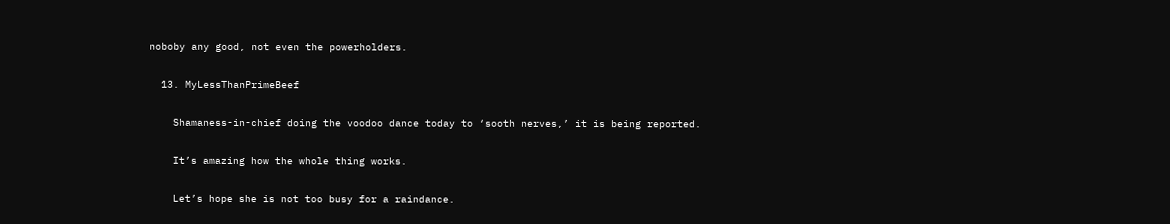noboby any good, not even the powerholders.

  13. MyLessThanPrimeBeef

    Shamaness-in-chief doing the voodoo dance today to ‘sooth nerves,’ it is being reported.

    It’s amazing how the whole thing works.

    Let’s hope she is not too busy for a raindance.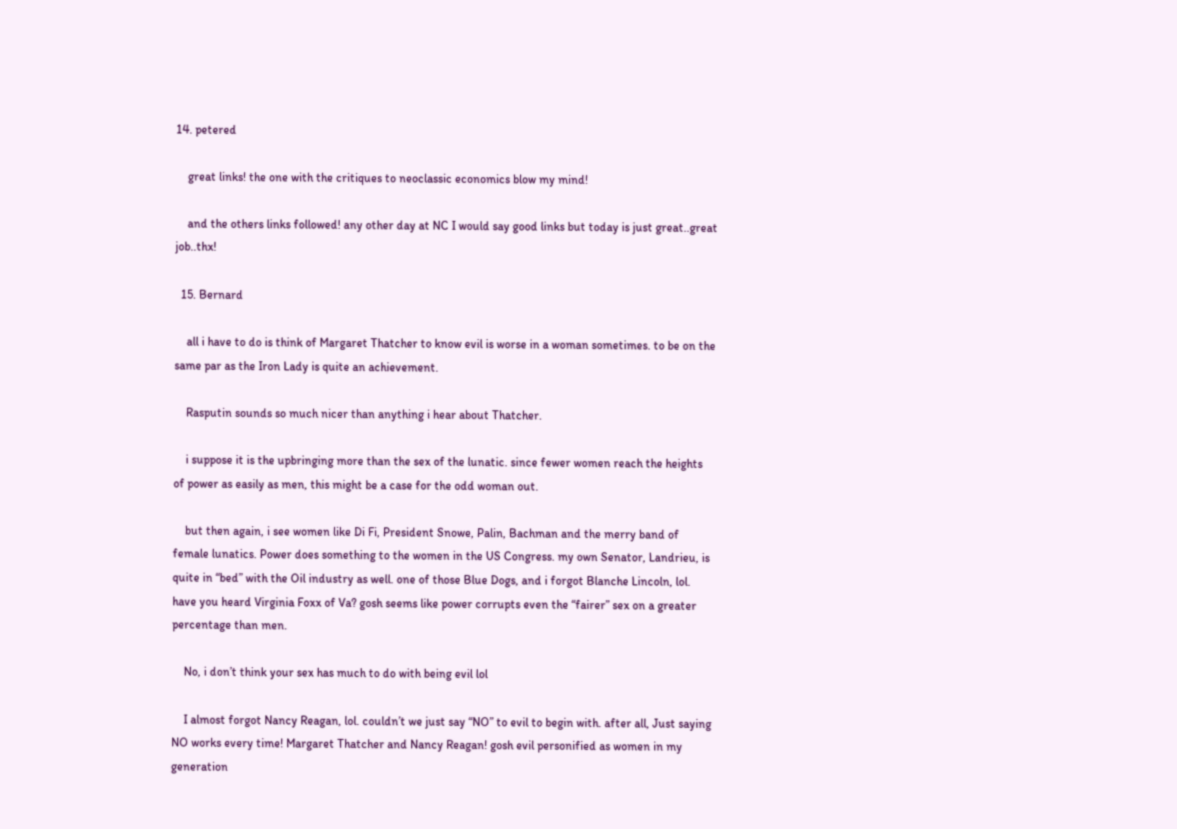14. petered

    great links! the one with the critiques to neoclassic economics blow my mind!

    and the others links followed! any other day at NC I would say good links but today is just great..great job..thx!

  15. Bernard

    all i have to do is think of Margaret Thatcher to know evil is worse in a woman sometimes. to be on the same par as the Iron Lady is quite an achievement.

    Rasputin sounds so much nicer than anything i hear about Thatcher.

    i suppose it is the upbringing more than the sex of the lunatic. since fewer women reach the heights of power as easily as men, this might be a case for the odd woman out.

    but then again, i see women like Di Fi, President Snowe, Palin, Bachman and the merry band of female lunatics. Power does something to the women in the US Congress. my own Senator, Landrieu, is quite in “bed” with the Oil industry as well. one of those Blue Dogs, and i forgot Blanche Lincoln, lol. have you heard Virginia Foxx of Va? gosh seems like power corrupts even the “fairer” sex on a greater percentage than men.

    No, i don’t think your sex has much to do with being evil lol

    I almost forgot Nancy Reagan, lol. couldn’t we just say “NO” to evil to begin with. after all, Just saying NO works every time! Margaret Thatcher and Nancy Reagan! gosh evil personified as women in my generation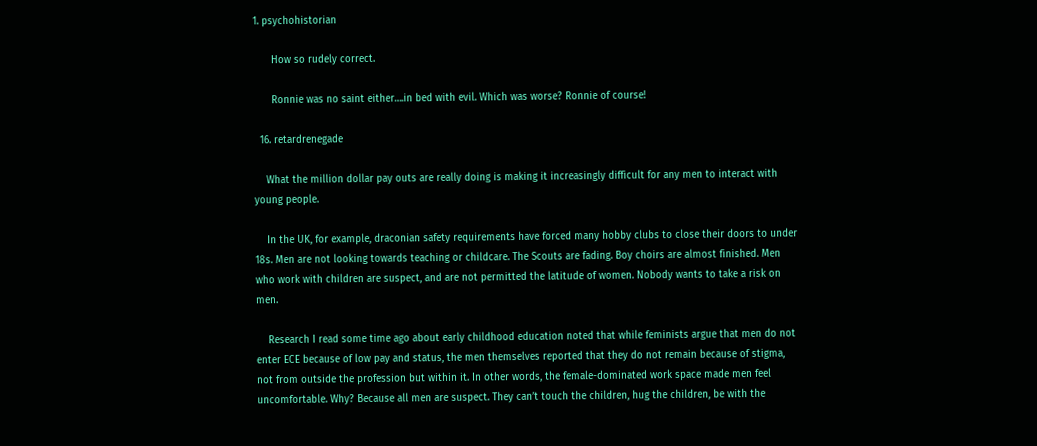1. psychohistorian

      How so rudely correct.

      Ronnie was no saint either….in bed with evil. Which was worse? Ronnie of course!

  16. retardrenegade

    What the million dollar pay outs are really doing is making it increasingly difficult for any men to interact with young people.

    In the UK, for example, draconian safety requirements have forced many hobby clubs to close their doors to under 18s. Men are not looking towards teaching or childcare. The Scouts are fading. Boy choirs are almost finished. Men who work with children are suspect, and are not permitted the latitude of women. Nobody wants to take a risk on men.

    Research I read some time ago about early childhood education noted that while feminists argue that men do not enter ECE because of low pay and status, the men themselves reported that they do not remain because of stigma, not from outside the profession but within it. In other words, the female-dominated work space made men feel uncomfortable. Why? Because all men are suspect. They can’t touch the children, hug the children, be with the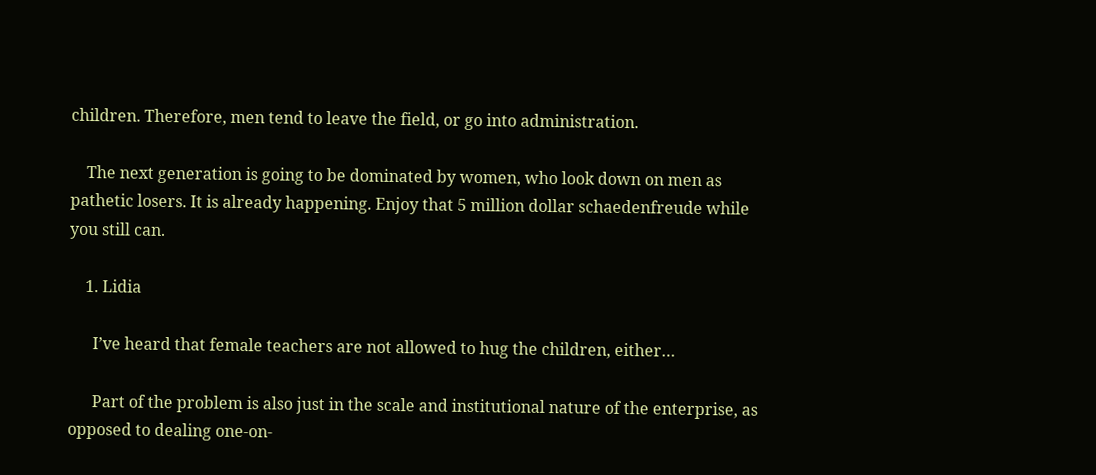children. Therefore, men tend to leave the field, or go into administration.

    The next generation is going to be dominated by women, who look down on men as pathetic losers. It is already happening. Enjoy that 5 million dollar schaedenfreude while you still can.

    1. Lidia

      I’ve heard that female teachers are not allowed to hug the children, either…

      Part of the problem is also just in the scale and institutional nature of the enterprise, as opposed to dealing one-on-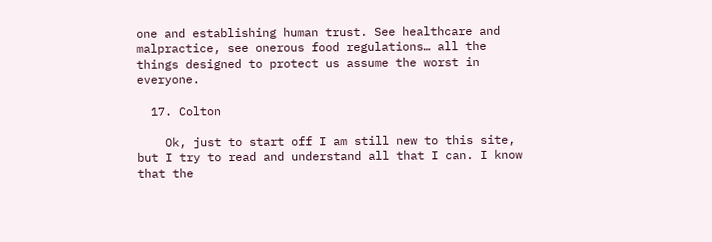one and establishing human trust. See healthcare and malpractice, see onerous food regulations… all the things designed to protect us assume the worst in everyone.

  17. Colton

    Ok, just to start off I am still new to this site, but I try to read and understand all that I can. I know that the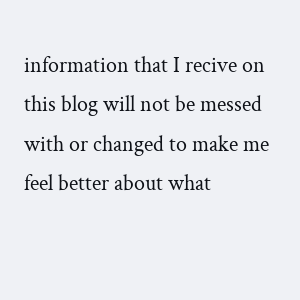information that I recive on this blog will not be messed with or changed to make me feel better about what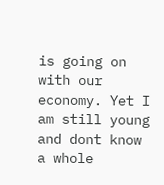is going on with our economy. Yet I am still young and dont know a whole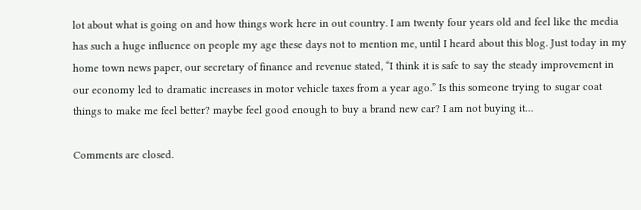lot about what is going on and how things work here in out country. I am twenty four years old and feel like the media has such a huge influence on people my age these days not to mention me, until I heard about this blog. Just today in my home town news paper, our secretary of finance and revenue stated, “I think it is safe to say the steady improvement in our economy led to dramatic increases in motor vehicle taxes from a year ago.” Is this someone trying to sugar coat things to make me feel better? maybe feel good enough to buy a brand new car? I am not buying it…

Comments are closed.